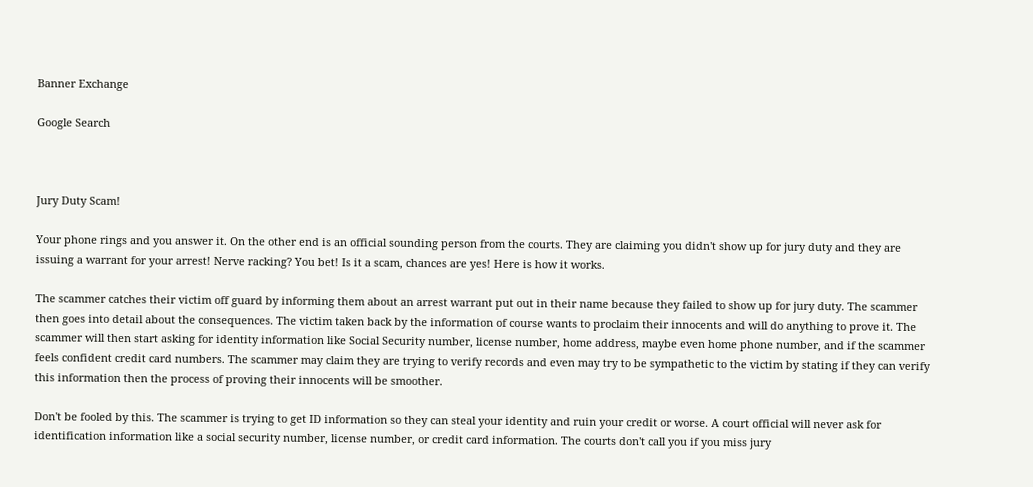Banner Exchange

Google Search



Jury Duty Scam!

Your phone rings and you answer it. On the other end is an official sounding person from the courts. They are claiming you didn't show up for jury duty and they are issuing a warrant for your arrest! Nerve racking? You bet! Is it a scam, chances are yes! Here is how it works.

The scammer catches their victim off guard by informing them about an arrest warrant put out in their name because they failed to show up for jury duty. The scammer then goes into detail about the consequences. The victim taken back by the information of course wants to proclaim their innocents and will do anything to prove it. The scammer will then start asking for identity information like Social Security number, license number, home address, maybe even home phone number, and if the scammer feels confident credit card numbers. The scammer may claim they are trying to verify records and even may try to be sympathetic to the victim by stating if they can verify this information then the process of proving their innocents will be smoother.

Don't be fooled by this. The scammer is trying to get ID information so they can steal your identity and ruin your credit or worse. A court official will never ask for identification information like a social security number, license number, or credit card information. The courts don't call you if you miss jury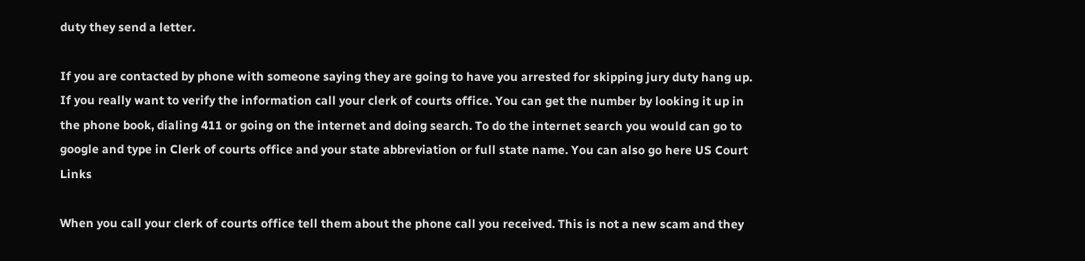duty they send a letter.

If you are contacted by phone with someone saying they are going to have you arrested for skipping jury duty hang up. If you really want to verify the information call your clerk of courts office. You can get the number by looking it up in the phone book, dialing 411 or going on the internet and doing search. To do the internet search you would can go to google and type in Clerk of courts office and your state abbreviation or full state name. You can also go here US Court Links

When you call your clerk of courts office tell them about the phone call you received. This is not a new scam and they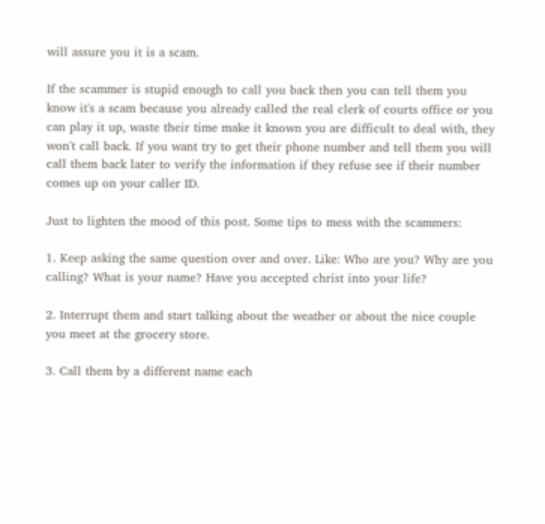will assure you it is a scam.

If the scammer is stupid enough to call you back then you can tell them you know it's a scam because you already called the real clerk of courts office or you can play it up, waste their time make it known you are difficult to deal with, they won't call back. If you want try to get their phone number and tell them you will call them back later to verify the information if they refuse see if their number comes up on your caller ID.

Just to lighten the mood of this post. Some tips to mess with the scammers:

1. Keep asking the same question over and over. Like: Who are you? Why are you calling? What is your name? Have you accepted christ into your life?

2. Interrupt them and start talking about the weather or about the nice couple you meet at the grocery store.

3. Call them by a different name each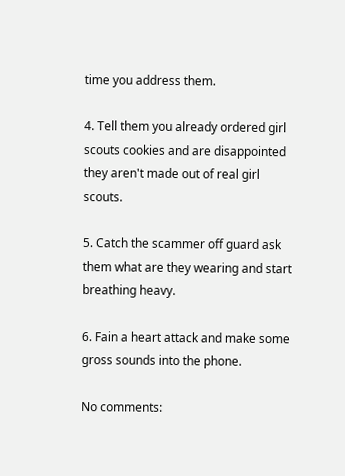time you address them.

4. Tell them you already ordered girl scouts cookies and are disappointed they aren't made out of real girl scouts.

5. Catch the scammer off guard ask them what are they wearing and start breathing heavy.

6. Fain a heart attack and make some gross sounds into the phone.

No comments: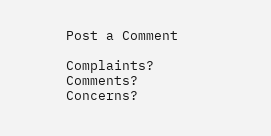Post a Comment

Complaints? Comments? Concerns?